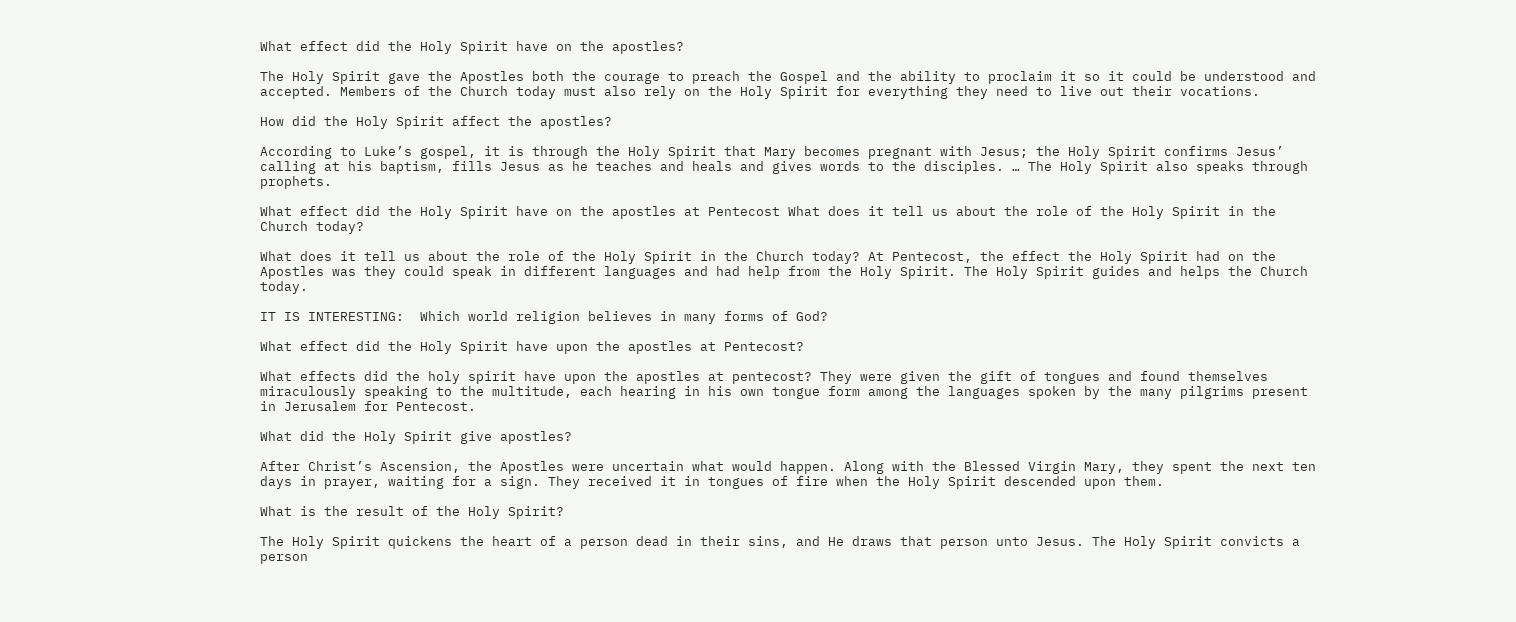What effect did the Holy Spirit have on the apostles?

The Holy Spirit gave the Apostles both the courage to preach the Gospel and the ability to proclaim it so it could be understood and accepted. Members of the Church today must also rely on the Holy Spirit for everything they need to live out their vocations.

How did the Holy Spirit affect the apostles?

According to Luke’s gospel, it is through the Holy Spirit that Mary becomes pregnant with Jesus; the Holy Spirit confirms Jesus’ calling at his baptism, fills Jesus as he teaches and heals and gives words to the disciples. … The Holy Spirit also speaks through prophets.

What effect did the Holy Spirit have on the apostles at Pentecost What does it tell us about the role of the Holy Spirit in the Church today?

What does it tell us about the role of the Holy Spirit in the Church today? At Pentecost, the effect the Holy Spirit had on the Apostles was they could speak in different languages and had help from the Holy Spirit. The Holy Spirit guides and helps the Church today.

IT IS INTERESTING:  Which world religion believes in many forms of God?

What effect did the Holy Spirit have upon the apostles at Pentecost?

What effects did the holy spirit have upon the apostles at pentecost? They were given the gift of tongues and found themselves miraculously speaking to the multitude, each hearing in his own tongue form among the languages spoken by the many pilgrims present in Jerusalem for Pentecost.

What did the Holy Spirit give apostles?

After Christ’s Ascension, the Apostles were uncertain what would happen. Along with the Blessed Virgin Mary, they spent the next ten days in prayer, waiting for a sign. They received it in tongues of fire when the Holy Spirit descended upon them.

What is the result of the Holy Spirit?

The Holy Spirit quickens the heart of a person dead in their sins, and He draws that person unto Jesus. The Holy Spirit convicts a person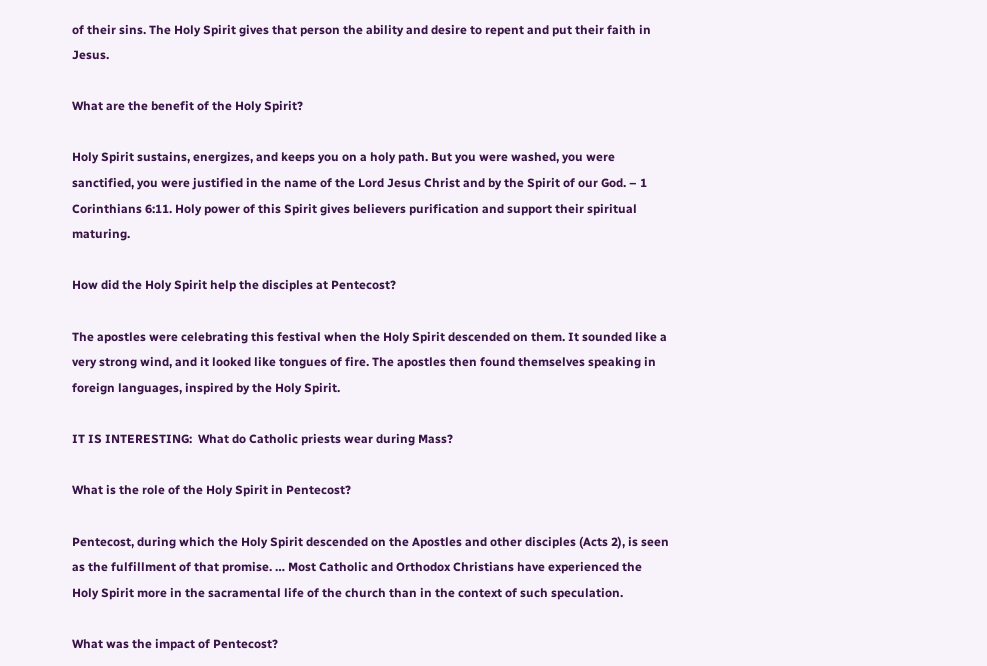of their sins. The Holy Spirit gives that person the ability and desire to repent and put their faith in Jesus.

What are the benefit of the Holy Spirit?

Holy Spirit sustains, energizes, and keeps you on a holy path. But you were washed, you were sanctified, you were justified in the name of the Lord Jesus Christ and by the Spirit of our God. – 1 Corinthians 6:11. Holy power of this Spirit gives believers purification and support their spiritual maturing.

How did the Holy Spirit help the disciples at Pentecost?

The apostles were celebrating this festival when the Holy Spirit descended on them. It sounded like a very strong wind, and it looked like tongues of fire. The apostles then found themselves speaking in foreign languages, inspired by the Holy Spirit.

IT IS INTERESTING:  What do Catholic priests wear during Mass?

What is the role of the Holy Spirit in Pentecost?

Pentecost, during which the Holy Spirit descended on the Apostles and other disciples (Acts 2), is seen as the fulfillment of that promise. … Most Catholic and Orthodox Christians have experienced the Holy Spirit more in the sacramental life of the church than in the context of such speculation.

What was the impact of Pentecost?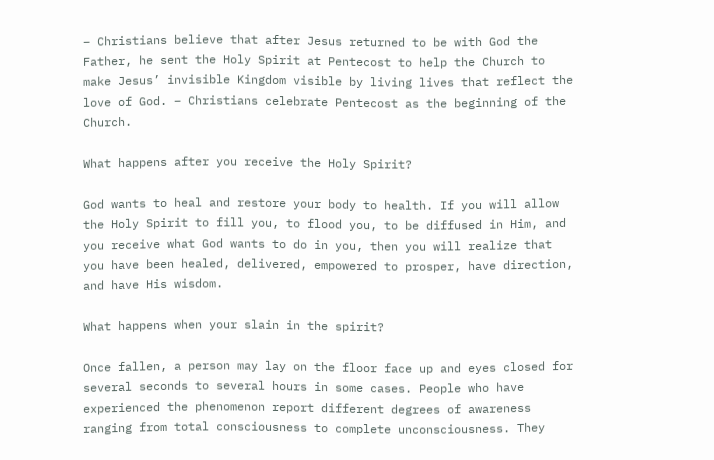– Christians believe that after Jesus returned to be with God the Father, he sent the Holy Spirit at Pentecost to help the Church to make Jesus’ invisible Kingdom visible by living lives that reflect the love of God. – Christians celebrate Pentecost as the beginning of the Church.

What happens after you receive the Holy Spirit?

God wants to heal and restore your body to health. If you will allow the Holy Spirit to fill you, to flood you, to be diffused in Him, and you receive what God wants to do in you, then you will realize that you have been healed, delivered, empowered to prosper, have direction, and have His wisdom.

What happens when your slain in the spirit?

Once fallen, a person may lay on the floor face up and eyes closed for several seconds to several hours in some cases. People who have experienced the phenomenon report different degrees of awareness ranging from total consciousness to complete unconsciousness. They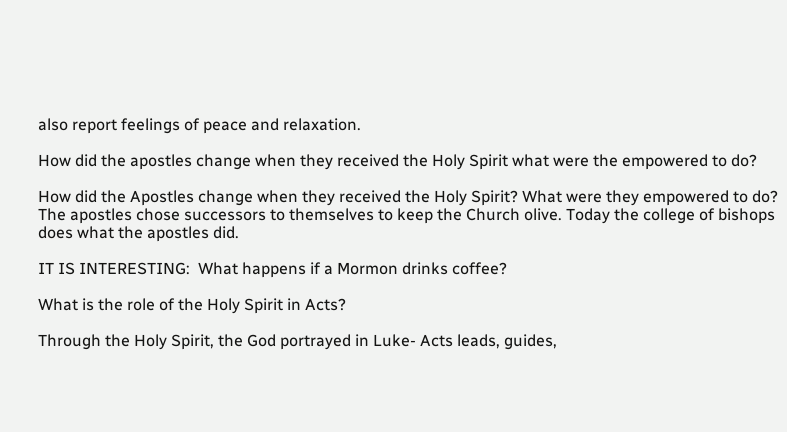also report feelings of peace and relaxation.

How did the apostles change when they received the Holy Spirit what were the empowered to do?

How did the Apostles change when they received the Holy Spirit? What were they empowered to do? The apostles chose successors to themselves to keep the Church olive. Today the college of bishops does what the apostles did.

IT IS INTERESTING:  What happens if a Mormon drinks coffee?

What is the role of the Holy Spirit in Acts?

Through the Holy Spirit, the God portrayed in Luke- Acts leads, guides,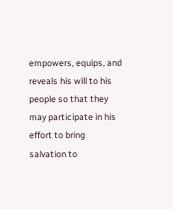empowers, equips, and reveals his will to his people so that they may participate in his effort to bring salvation to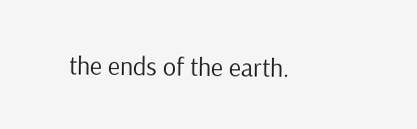the ends of the earth.